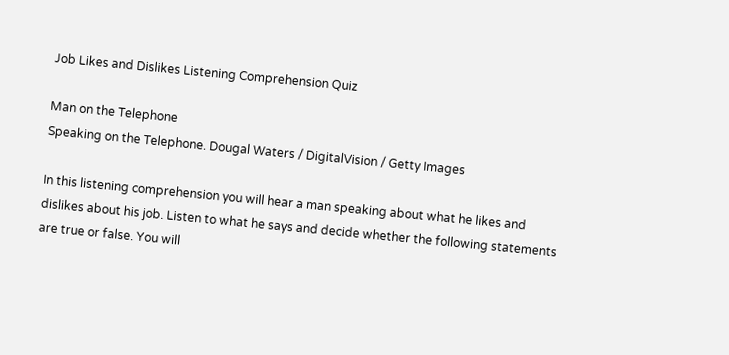Job Likes and Dislikes Listening Comprehension Quiz

Man on the Telephone
Speaking on the Telephone. Dougal Waters / DigitalVision / Getty Images

In this listening comprehension you will hear a man speaking about what he likes and dislikes about his job. Listen to what he says and decide whether the following statements are true or false. You will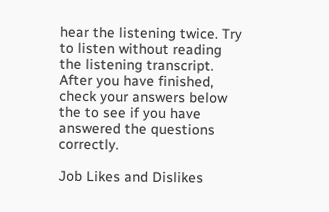hear the listening twice. Try to listen without reading the listening transcript. After you have finished, check your answers below the to see if you have answered the questions correctly.

Job Likes and Dislikes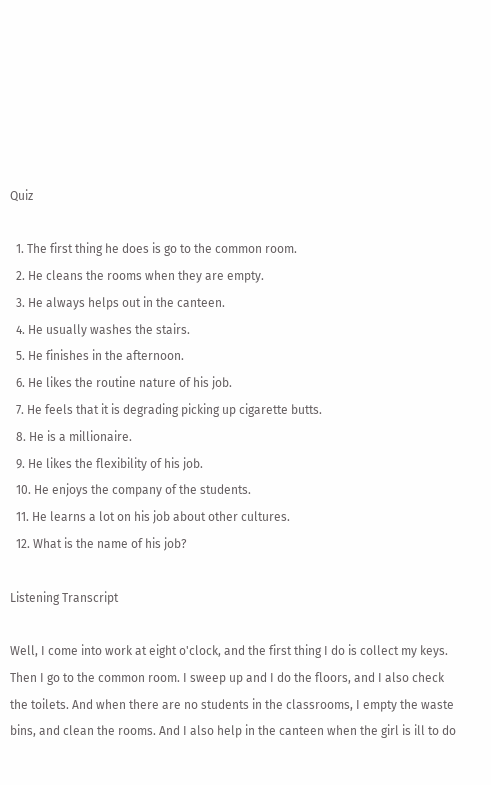Quiz

  1. The first thing he does is go to the common room.
  2. He cleans the rooms when they are empty.
  3. He always helps out in the canteen.
  4. He usually washes the stairs.
  5. He finishes in the afternoon.
  6. He likes the routine nature of his job.
  7. He feels that it is degrading picking up cigarette butts.
  8. He is a millionaire.
  9. He likes the flexibility of his job.
  10. He enjoys the company of the students.
  11. He learns a lot on his job about other cultures.
  12. What is the name of his job?

Listening Transcript

Well, I come into work at eight o'clock, and the first thing I do is collect my keys. Then I go to the common room. I sweep up and I do the floors, and I also check the toilets. And when there are no students in the classrooms, I empty the waste bins, and clean the rooms. And I also help in the canteen when the girl is ill to do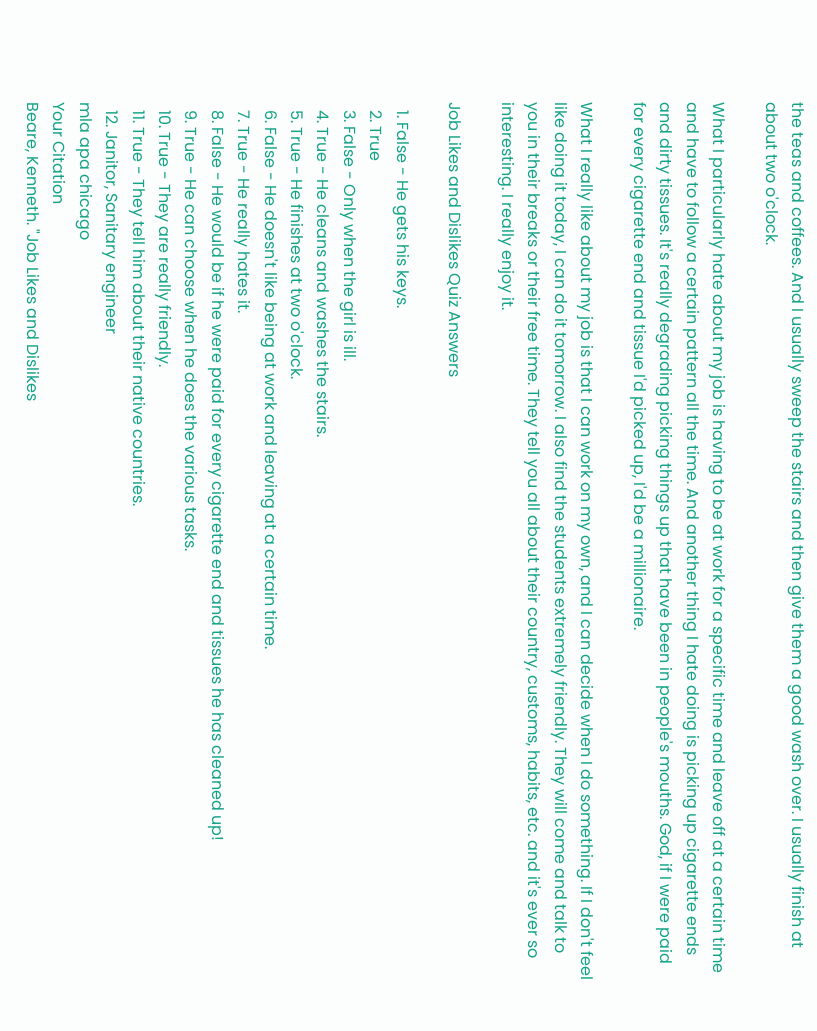the teas and coffees. And I usually sweep the stairs and then give them a good wash over. I usually finish at about two o'clock.

What I particularly hate about my job is having to be at work for a specific time and leave off at a certain time and have to follow a certain pattern all the time. And another thing I hate doing is picking up cigarette ends and dirty tissues. It's really degrading picking things up that have been in people's mouths. God, if I were paid for every cigarette end and tissue I'd picked up, I'd be a millionaire.

What I really like about my job is that I can work on my own, and I can decide when I do something. If I don't feel like doing it today, I can do it tomorrow. I also find the students extremely friendly. They will come and talk to you in their breaks or their free time. They tell you all about their country, customs, habits, etc. and it's ever so interesting. I really enjoy it.

Job Likes and Dislikes Quiz Answers

  1. False - He gets his keys.
  2. True
  3. False - Only when the girl is ill.
  4. True - He cleans and washes the stairs.
  5. True - He finishes at two o'clock.
  6. False - He doesn't like being at work and leaving at a certain time.
  7. True - He really hates it.
  8. False - He would be if he were paid for every cigarette end and tissues he has cleaned up!
  9. True - He can choose when he does the various tasks.
  10. True - They are really friendly.
  11. True - They tell him about their native countries.
  12. Janitor, Sanitary engineer
mla apa chicago
Your Citation
Beare, Kenneth. "Job Likes and Dislikes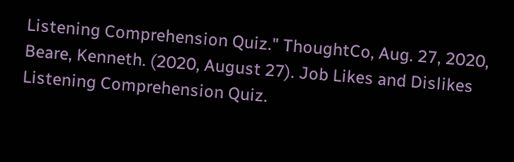Listening Comprehension Quiz." ThoughtCo, Aug. 27, 2020, Beare, Kenneth. (2020, August 27). Job Likes and Dislikes Listening Comprehension Quiz.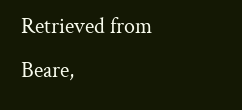Retrieved from Beare,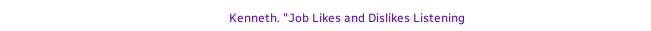Kenneth. "Job Likes and Dislikes Listening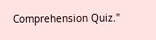Comprehension Quiz."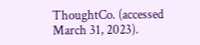ThoughtCo. (accessed March 31, 2023).